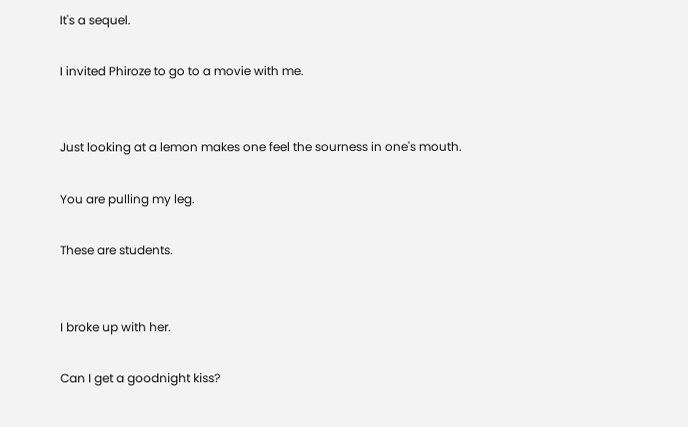It's a sequel.

I invited Phiroze to go to a movie with me.


Just looking at a lemon makes one feel the sourness in one's mouth.

You are pulling my leg.

These are students.


I broke up with her.

Can I get a goodnight kiss?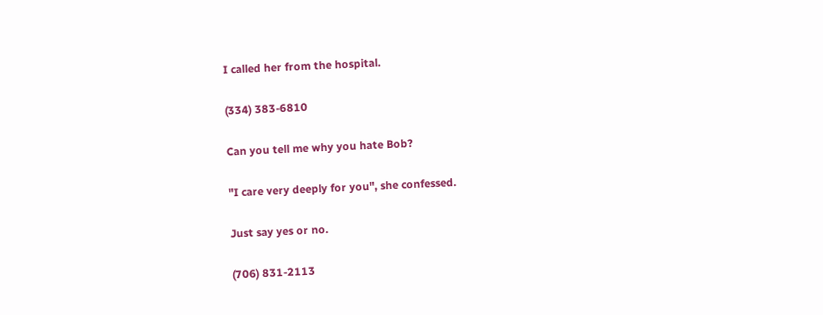I called her from the hospital.

(334) 383-6810

Can you tell me why you hate Bob?

"I care very deeply for you", she confessed.

Just say yes or no.

(706) 831-2113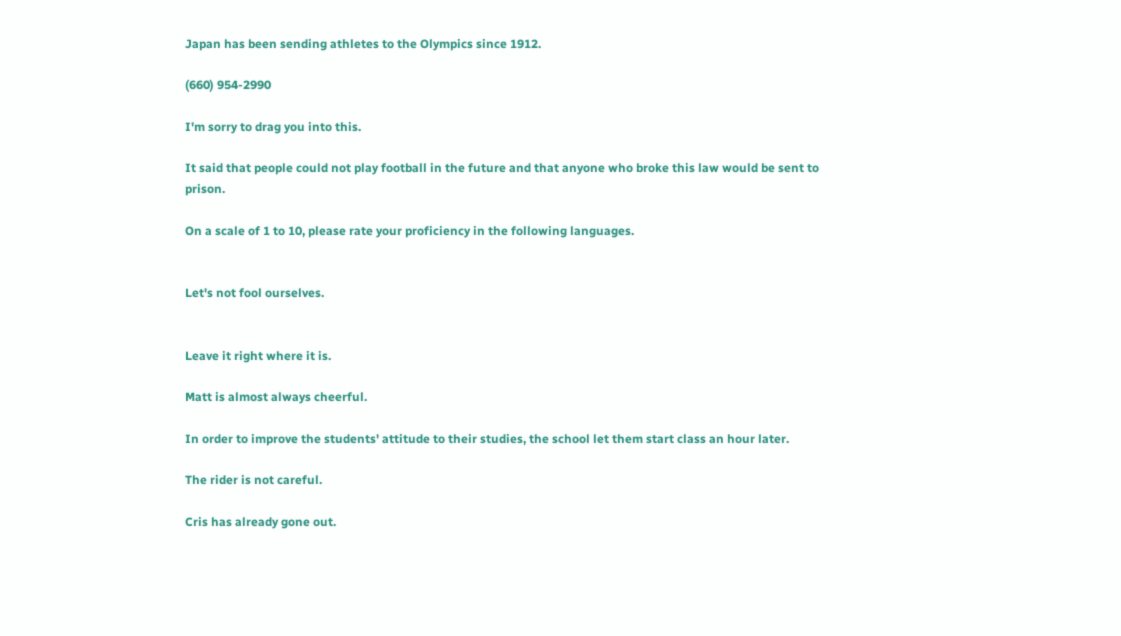Japan has been sending athletes to the Olympics since 1912.

(660) 954-2990

I'm sorry to drag you into this.

It said that people could not play football in the future and that anyone who broke this law would be sent to prison.

On a scale of 1 to 10, please rate your proficiency in the following languages.


Let's not fool ourselves.


Leave it right where it is.

Matt is almost always cheerful.

In order to improve the students' attitude to their studies, the school let them start class an hour later.

The rider is not careful.

Cris has already gone out.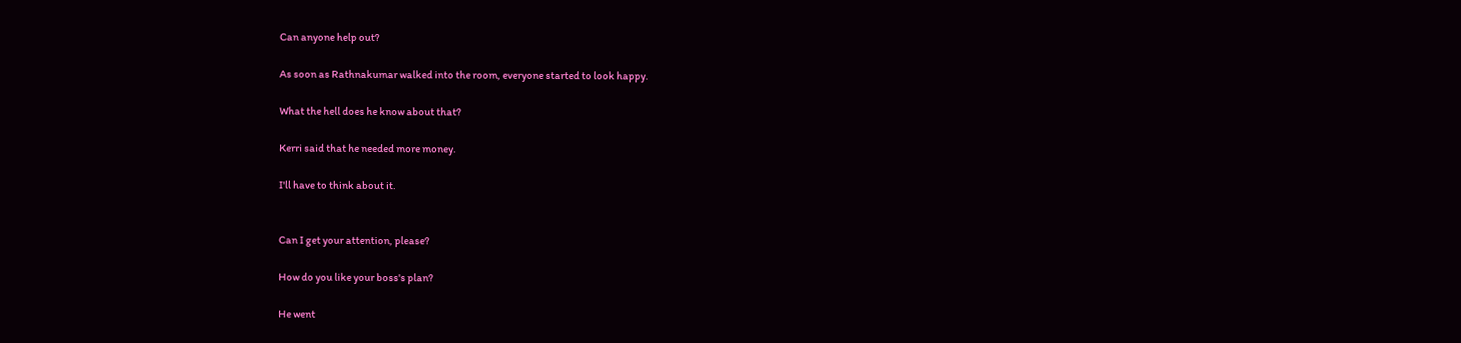Can anyone help out?

As soon as Rathnakumar walked into the room, everyone started to look happy.

What the hell does he know about that?

Kerri said that he needed more money.

I'll have to think about it.


Can I get your attention, please?

How do you like your boss's plan?

He went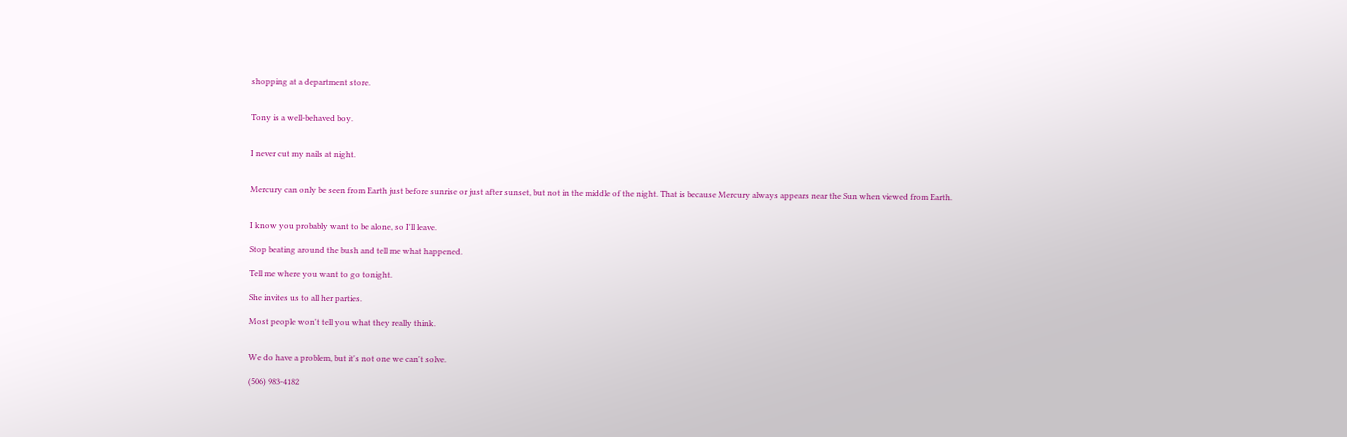shopping at a department store.


Tony is a well-behaved boy.


I never cut my nails at night.


Mercury can only be seen from Earth just before sunrise or just after sunset, but not in the middle of the night. That is because Mercury always appears near the Sun when viewed from Earth.


I know you probably want to be alone, so I'll leave.

Stop beating around the bush and tell me what happened.

Tell me where you want to go tonight.

She invites us to all her parties.

Most people won't tell you what they really think.


We do have a problem, but it's not one we can't solve.

(506) 983-4182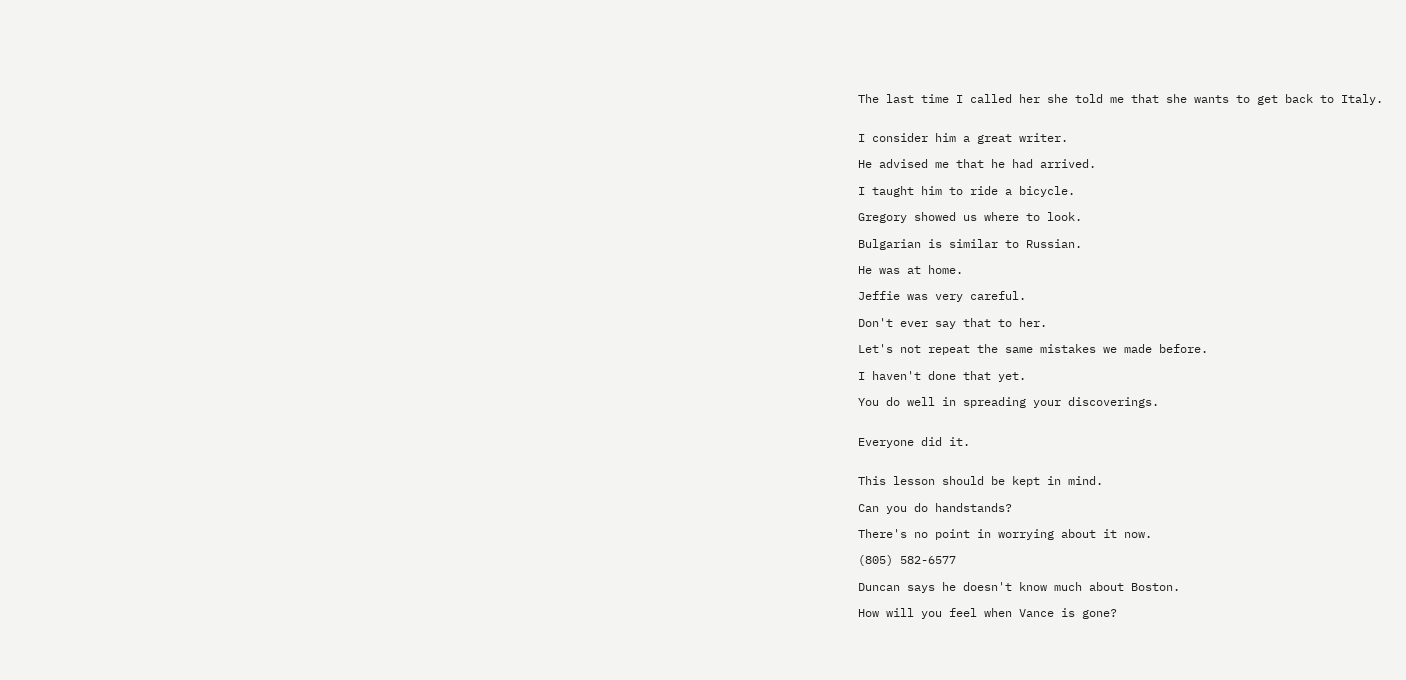The last time I called her she told me that she wants to get back to Italy.


I consider him a great writer.

He advised me that he had arrived.

I taught him to ride a bicycle.

Gregory showed us where to look.

Bulgarian is similar to Russian.

He was at home.

Jeffie was very careful.

Don't ever say that to her.

Let's not repeat the same mistakes we made before.

I haven't done that yet.

You do well in spreading your discoverings.


Everyone did it.


This lesson should be kept in mind.

Can you do handstands?

There's no point in worrying about it now.

(805) 582-6577

Duncan says he doesn't know much about Boston.

How will you feel when Vance is gone?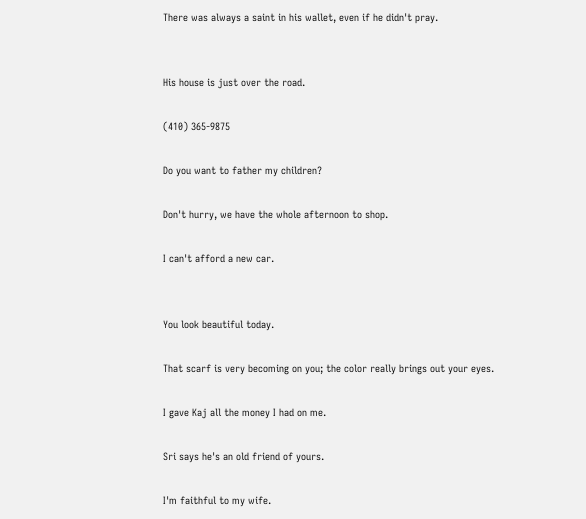There was always a saint in his wallet, even if he didn't pray.


His house is just over the road.

(410) 365-9875

Do you want to father my children?

Don't hurry, we have the whole afternoon to shop.

I can't afford a new car.


You look beautiful today.

That scarf is very becoming on you; the color really brings out your eyes.

I gave Kaj all the money I had on me.

Sri says he's an old friend of yours.

I'm faithful to my wife.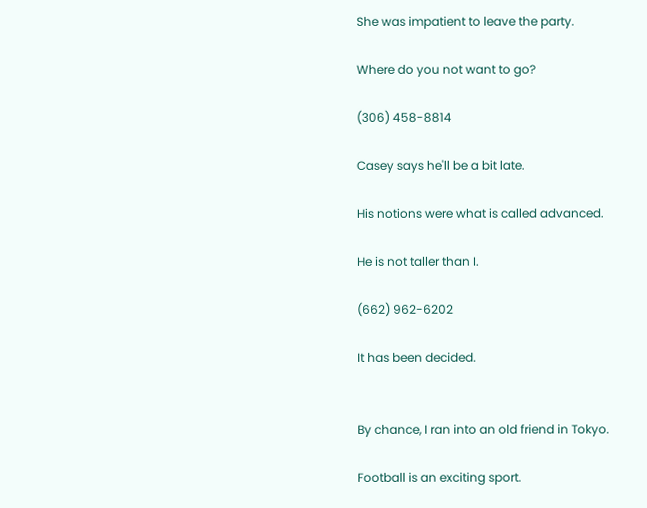She was impatient to leave the party.

Where do you not want to go?

(306) 458-8814

Casey says he'll be a bit late.

His notions were what is called advanced.

He is not taller than I.

(662) 962-6202

It has been decided.


By chance, I ran into an old friend in Tokyo.

Football is an exciting sport.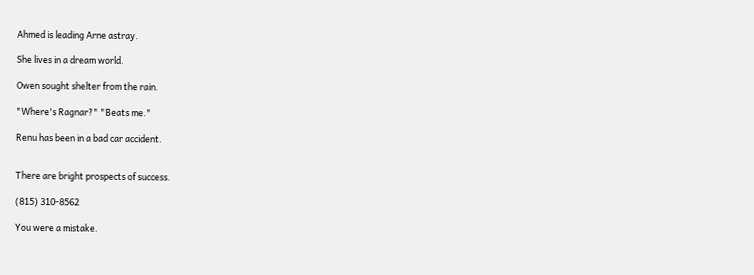Ahmed is leading Arne astray.

She lives in a dream world.

Owen sought shelter from the rain.

"Where's Ragnar?" "Beats me."

Renu has been in a bad car accident.


There are bright prospects of success.

(815) 310-8562

You were a mistake.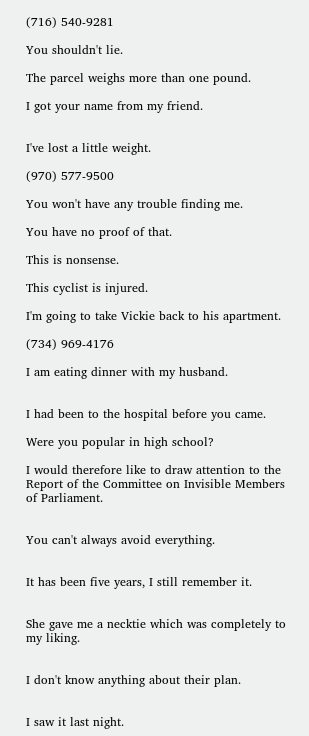(716) 540-9281

You shouldn't lie.

The parcel weighs more than one pound.

I got your name from my friend.


I've lost a little weight.

(970) 577-9500

You won't have any trouble finding me.

You have no proof of that.

This is nonsense.

This cyclist is injured.

I'm going to take Vickie back to his apartment.

(734) 969-4176

I am eating dinner with my husband.


I had been to the hospital before you came.

Were you popular in high school?

I would therefore like to draw attention to the Report of the Committee on Invisible Members of Parliament.


You can't always avoid everything.


It has been five years, I still remember it.


She gave me a necktie which was completely to my liking.


I don't know anything about their plan.


I saw it last night.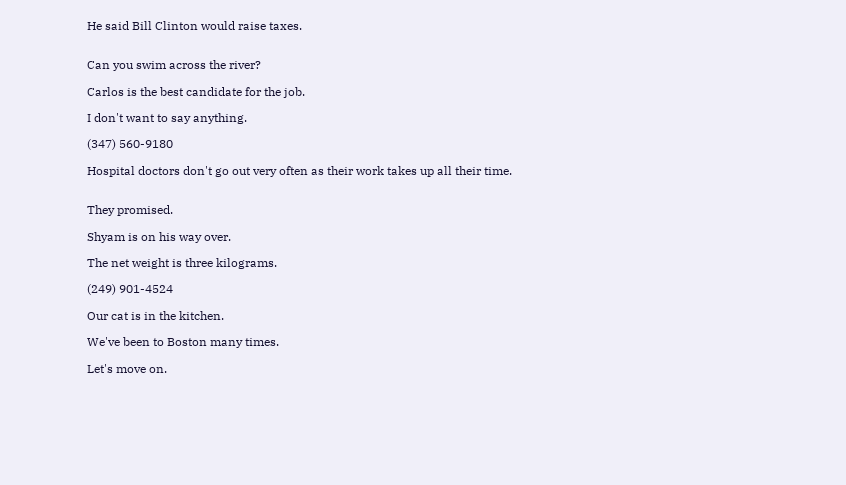He said Bill Clinton would raise taxes.


Can you swim across the river?

Carlos is the best candidate for the job.

I don't want to say anything.

(347) 560-9180

Hospital doctors don't go out very often as their work takes up all their time.


They promised.

Shyam is on his way over.

The net weight is three kilograms.

(249) 901-4524

Our cat is in the kitchen.

We've been to Boston many times.

Let's move on.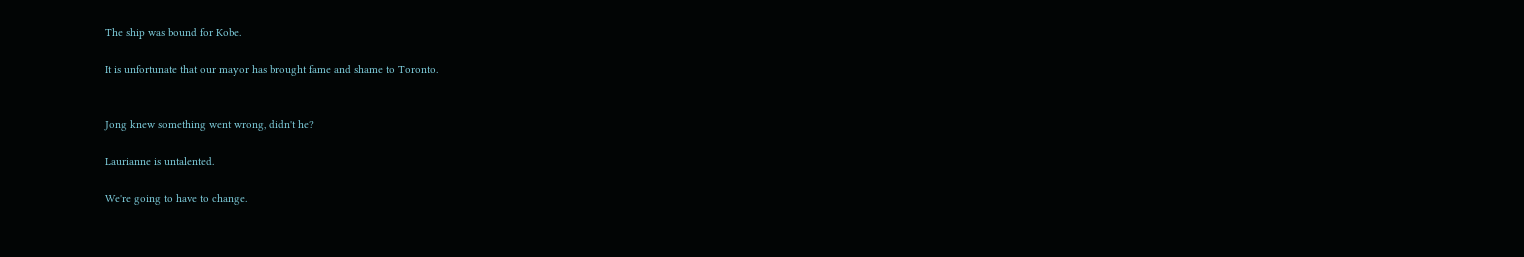The ship was bound for Kobe.

It is unfortunate that our mayor has brought fame and shame to Toronto.


Jong knew something went wrong, didn't he?

Laurianne is untalented.

We're going to have to change.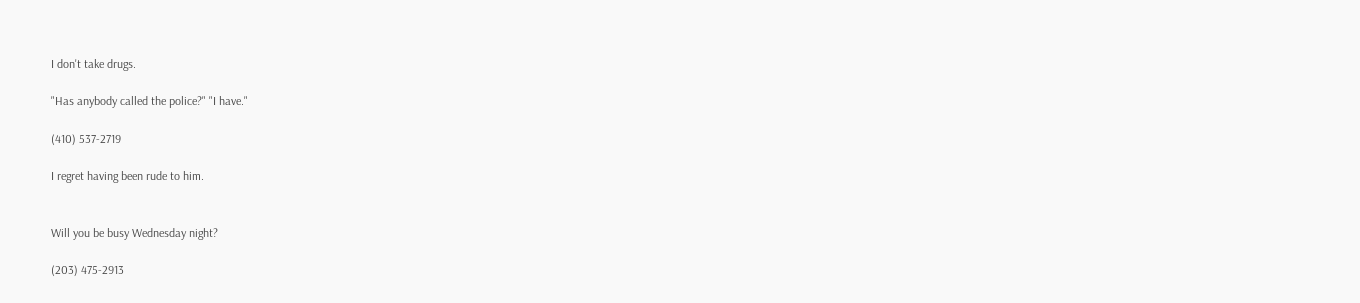I don't take drugs.

"Has anybody called the police?" "I have."

(410) 537-2719

I regret having been rude to him.


Will you be busy Wednesday night?

(203) 475-2913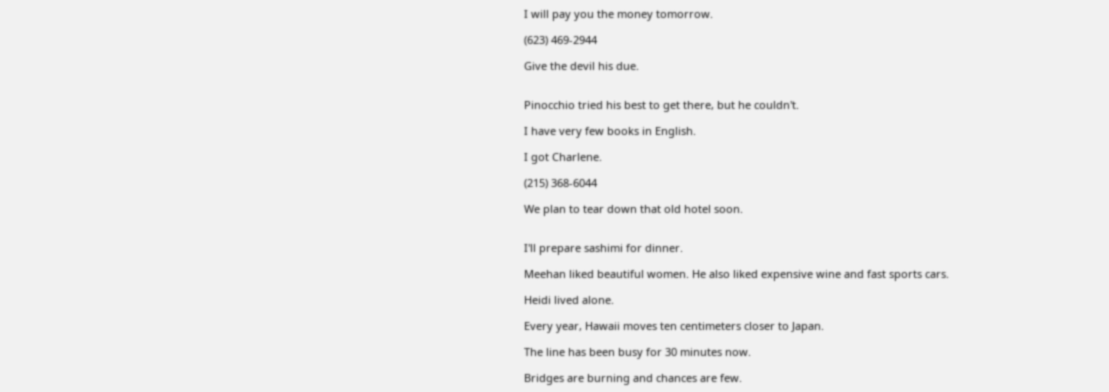I will pay you the money tomorrow.

(623) 469-2944

Give the devil his due.


Pinocchio tried his best to get there, but he couldn't.

I have very few books in English.

I got Charlene.

(215) 368-6044

We plan to tear down that old hotel soon.


I'll prepare sashimi for dinner.

Meehan liked beautiful women. He also liked expensive wine and fast sports cars.

Heidi lived alone.

Every year, Hawaii moves ten centimeters closer to Japan.

The line has been busy for 30 minutes now.

Bridges are burning and chances are few.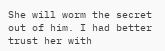She will worm the secret out of him. I had better trust her with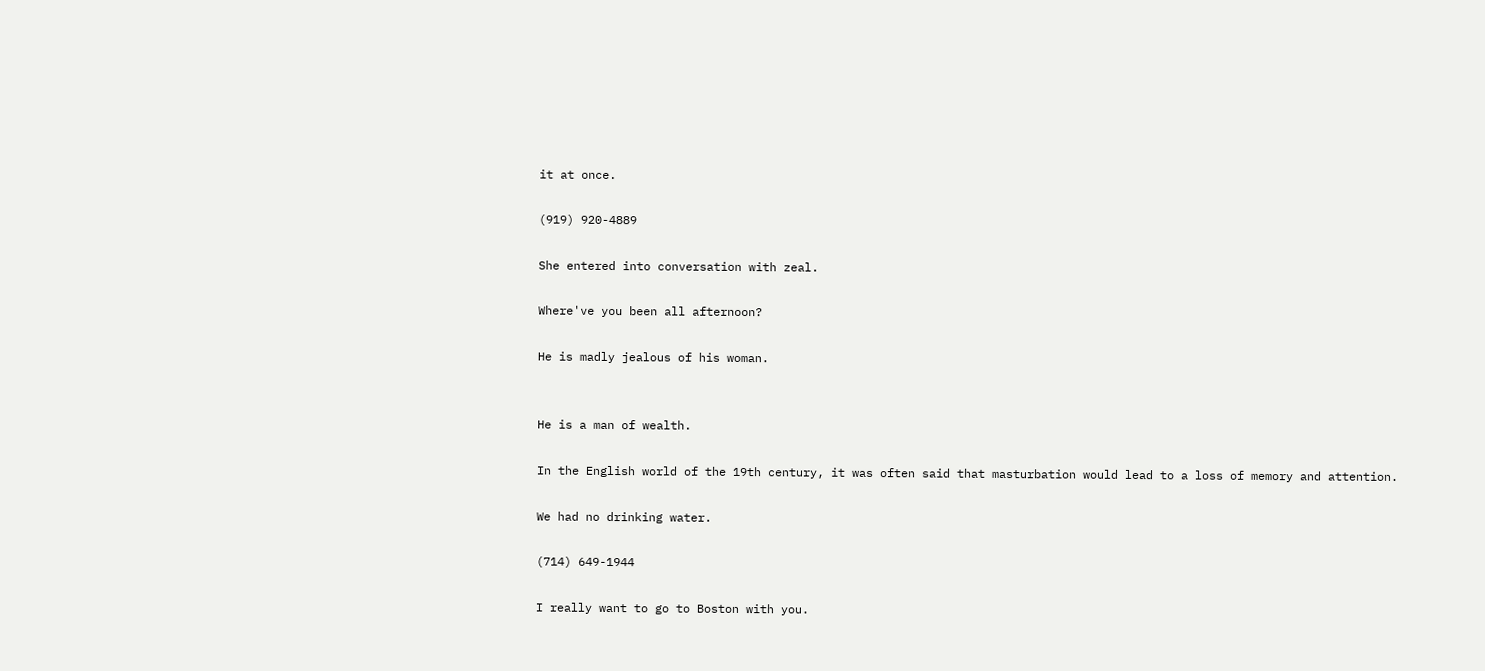it at once.

(919) 920-4889

She entered into conversation with zeal.

Where've you been all afternoon?

He is madly jealous of his woman.


He is a man of wealth.

In the English world of the 19th century, it was often said that masturbation would lead to a loss of memory and attention.

We had no drinking water.

(714) 649-1944

I really want to go to Boston with you.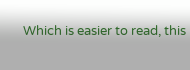Which is easier to read, this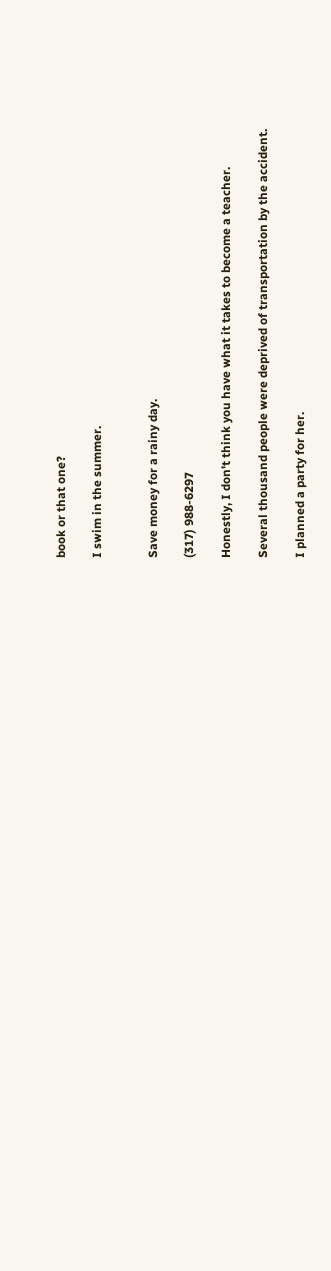book or that one?

I swim in the summer.


Save money for a rainy day.

(317) 988-6297

Honestly, I don't think you have what it takes to become a teacher.

Several thousand people were deprived of transportation by the accident.

I planned a party for her.